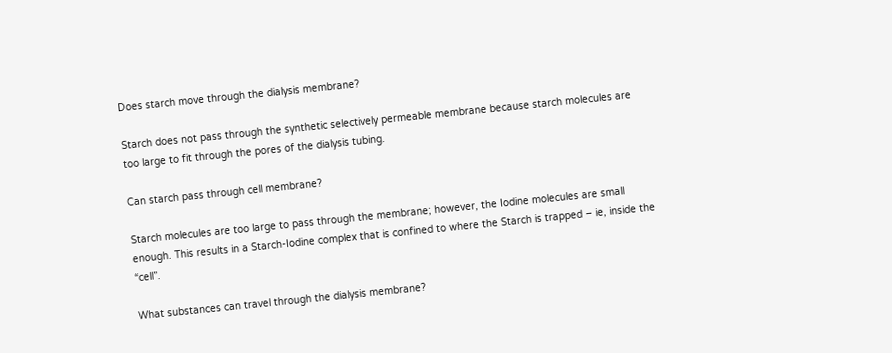Does starch move through the dialysis membrane?

Starch does not pass through the synthetic selectively permeable membrane because starch molecules are too large to fit through the pores of the dialysis tubing.

Can starch pass through cell membrane?

Starch molecules are too large to pass through the membrane; however, the Iodine molecules are small enough. This results in a Starch-Iodine complex that is confined to where the Starch is trapped – ie, inside the “cell”.

What substances can travel through the dialysis membrane?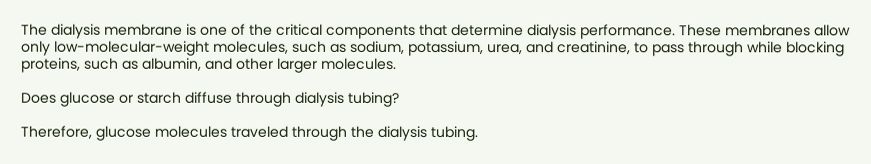The dialysis membrane is one of the critical components that determine dialysis performance. These membranes allow only low-molecular-weight molecules, such as sodium, potassium, urea, and creatinine, to pass through while blocking proteins, such as albumin, and other larger molecules.

Does glucose or starch diffuse through dialysis tubing?

Therefore, glucose molecules traveled through the dialysis tubing.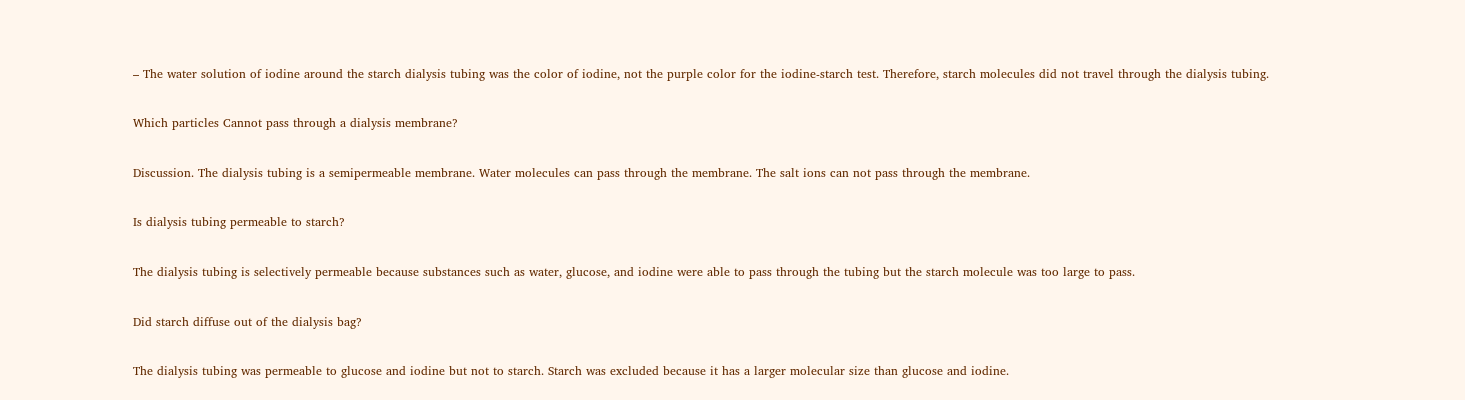– The water solution of iodine around the starch dialysis tubing was the color of iodine, not the purple color for the iodine-starch test. Therefore, starch molecules did not travel through the dialysis tubing.

Which particles Cannot pass through a dialysis membrane?

Discussion. The dialysis tubing is a semipermeable membrane. Water molecules can pass through the membrane. The salt ions can not pass through the membrane.

Is dialysis tubing permeable to starch?

The dialysis tubing is selectively permeable because substances such as water, glucose, and iodine were able to pass through the tubing but the starch molecule was too large to pass.

Did starch diffuse out of the dialysis bag?

The dialysis tubing was permeable to glucose and iodine but not to starch. Starch was excluded because it has a larger molecular size than glucose and iodine.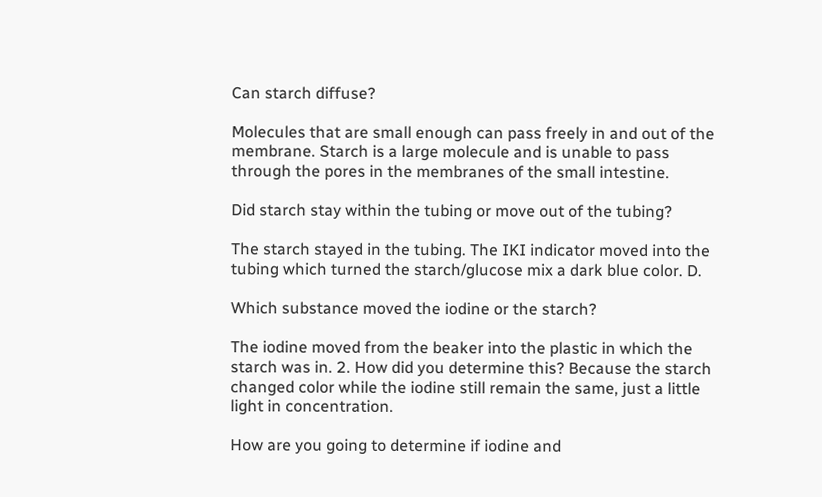Can starch diffuse?

Molecules that are small enough can pass freely in and out of the membrane. Starch is a large molecule and is unable to pass through the pores in the membranes of the small intestine.

Did starch stay within the tubing or move out of the tubing?

The starch stayed in the tubing. The IKI indicator moved into the tubing which turned the starch/glucose mix a dark blue color. D.

Which substance moved the iodine or the starch?

The iodine moved from the beaker into the plastic in which the starch was in. 2. How did you determine this? Because the starch changed color while the iodine still remain the same, just a little light in concentration.

How are you going to determine if iodine and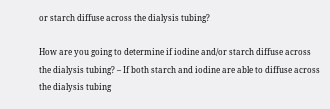or starch diffuse across the dialysis tubing?

How are you going to determine if iodine and/or starch diffuse across the dialysis tubing? – If both starch and iodine are able to diffuse across the dialysis tubing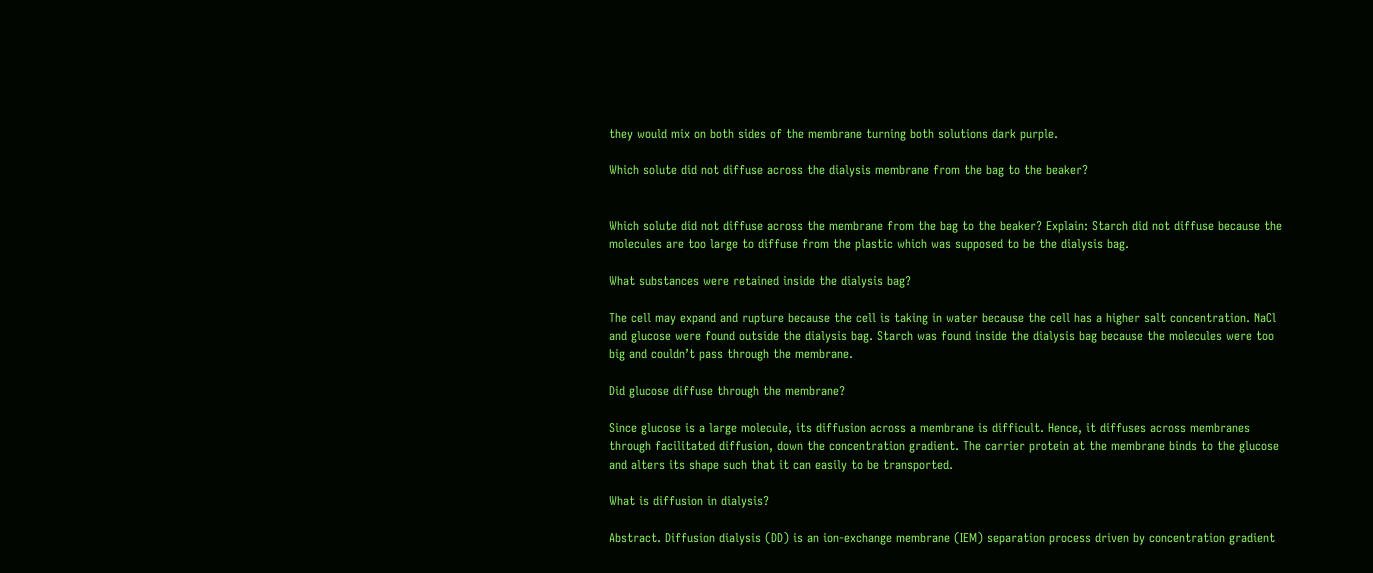they would mix on both sides of the membrane turning both solutions dark purple.

Which solute did not diffuse across the dialysis membrane from the bag to the beaker?


Which solute did not diffuse across the membrane from the bag to the beaker? Explain: Starch did not diffuse because the molecules are too large to diffuse from the plastic which was supposed to be the dialysis bag.

What substances were retained inside the dialysis bag?

The cell may expand and rupture because the cell is taking in water because the cell has a higher salt concentration. NaCl and glucose were found outside the dialysis bag. Starch was found inside the dialysis bag because the molecules were too big and couldn’t pass through the membrane.

Did glucose diffuse through the membrane?

Since glucose is a large molecule, its diffusion across a membrane is difficult. Hence, it diffuses across membranes through facilitated diffusion, down the concentration gradient. The carrier protein at the membrane binds to the glucose and alters its shape such that it can easily to be transported.

What is diffusion in dialysis?

Abstract. Diffusion dialysis (DD) is an ion-exchange membrane (IEM) separation process driven by concentration gradient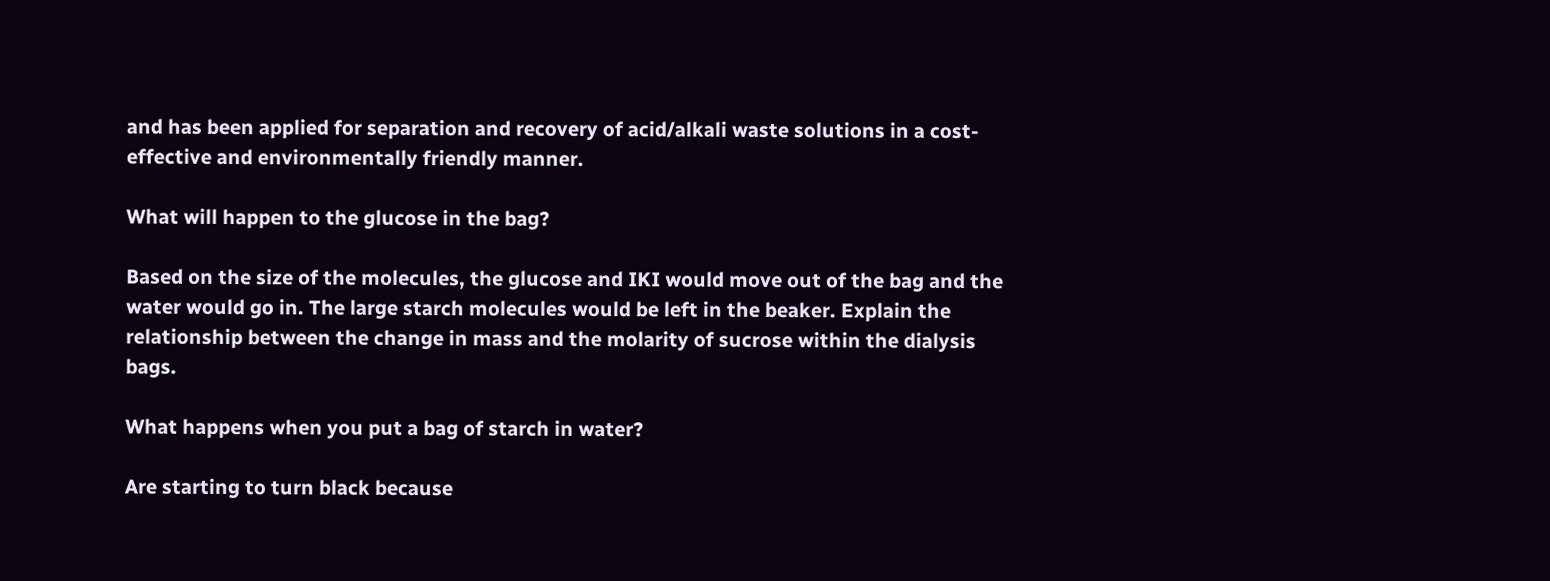and has been applied for separation and recovery of acid/alkali waste solutions in a cost-effective and environmentally friendly manner.

What will happen to the glucose in the bag?

Based on the size of the molecules, the glucose and IKI would move out of the bag and the water would go in. The large starch molecules would be left in the beaker. Explain the relationship between the change in mass and the molarity of sucrose within the dialysis bags.

What happens when you put a bag of starch in water?

Are starting to turn black because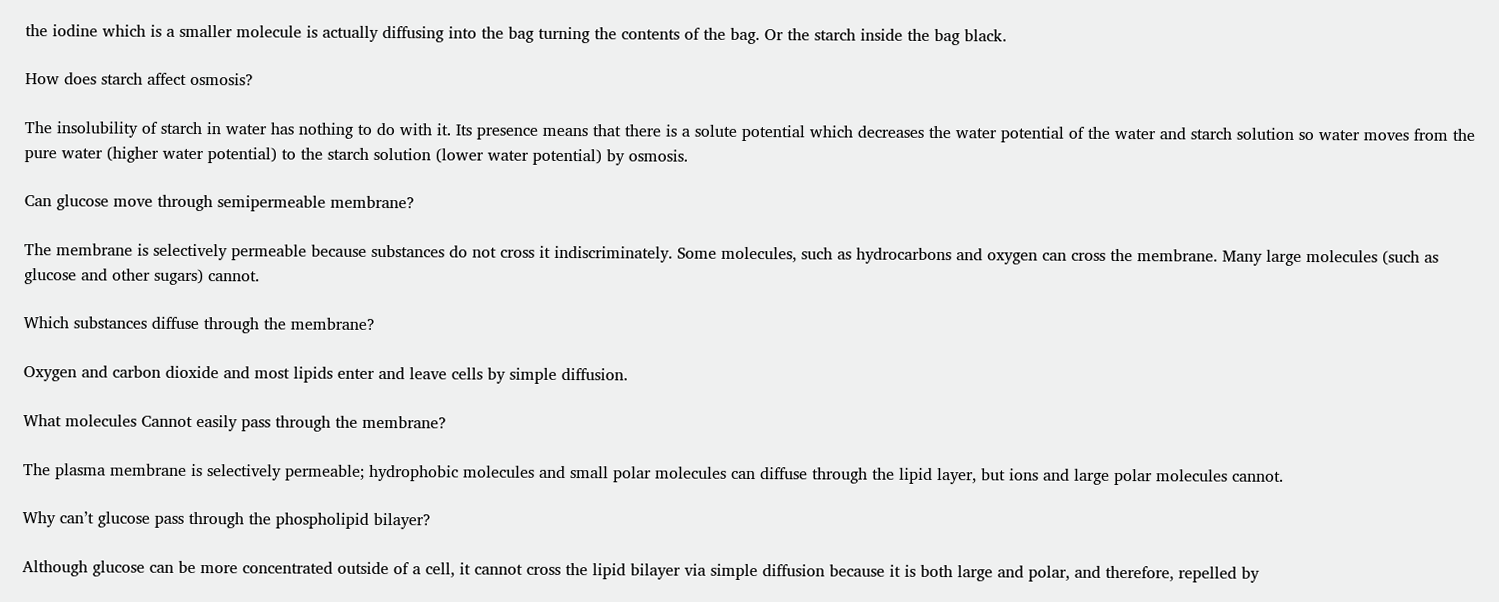the iodine which is a smaller molecule is actually diffusing into the bag turning the contents of the bag. Or the starch inside the bag black.

How does starch affect osmosis?

The insolubility of starch in water has nothing to do with it. Its presence means that there is a solute potential which decreases the water potential of the water and starch solution so water moves from the pure water (higher water potential) to the starch solution (lower water potential) by osmosis.

Can glucose move through semipermeable membrane?

The membrane is selectively permeable because substances do not cross it indiscriminately. Some molecules, such as hydrocarbons and oxygen can cross the membrane. Many large molecules (such as glucose and other sugars) cannot.

Which substances diffuse through the membrane?

Oxygen and carbon dioxide and most lipids enter and leave cells by simple diffusion.

What molecules Cannot easily pass through the membrane?

The plasma membrane is selectively permeable; hydrophobic molecules and small polar molecules can diffuse through the lipid layer, but ions and large polar molecules cannot.

Why can’t glucose pass through the phospholipid bilayer?

Although glucose can be more concentrated outside of a cell, it cannot cross the lipid bilayer via simple diffusion because it is both large and polar, and therefore, repelled by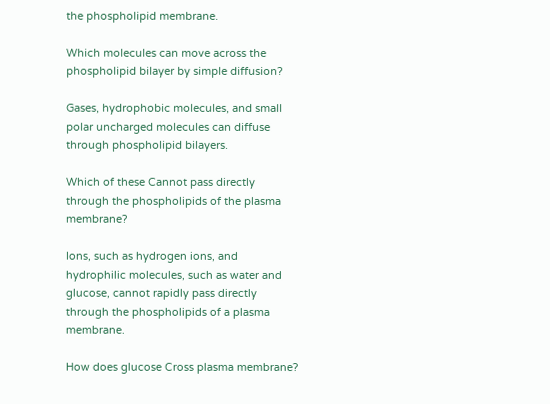the phospholipid membrane.

Which molecules can move across the phospholipid bilayer by simple diffusion?

Gases, hydrophobic molecules, and small polar uncharged molecules can diffuse through phospholipid bilayers.

Which of these Cannot pass directly through the phospholipids of the plasma membrane?

Ions, such as hydrogen ions, and hydrophilic molecules, such as water and glucose, cannot rapidly pass directly through the phospholipids of a plasma membrane.

How does glucose Cross plasma membrane?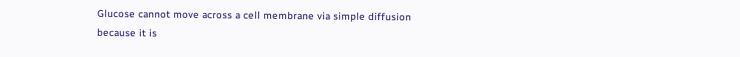Glucose cannot move across a cell membrane via simple diffusion because it is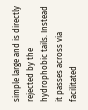simple large and is directly rejected by the hydrophobic tails. Instead it passes across via facilitated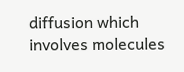diffusion which involves molecules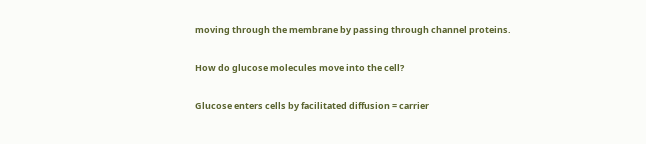moving through the membrane by passing through channel proteins.

How do glucose molecules move into the cell?

Glucose enters cells by facilitated diffusion = carrier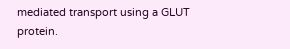mediated transport using a GLUT protein.